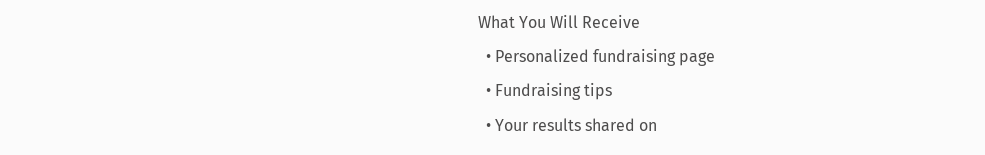What You Will Receive
  • Personalized fundraising page
  • Fundraising tips
  • Your results shared on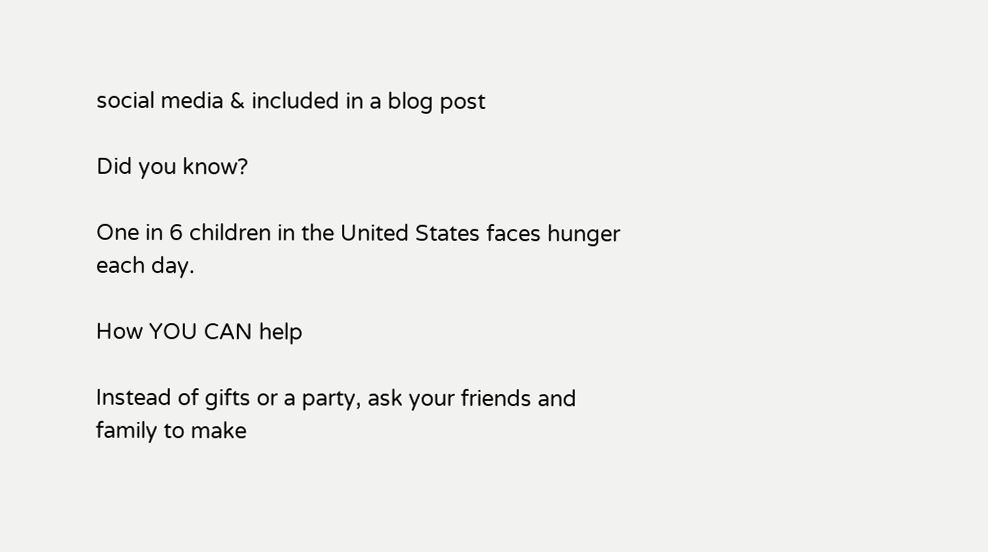social media & included in a blog post

Did you know?

One in 6 children in the United States faces hunger each day.

How YOU CAN help

Instead of gifts or a party, ask your friends and family to make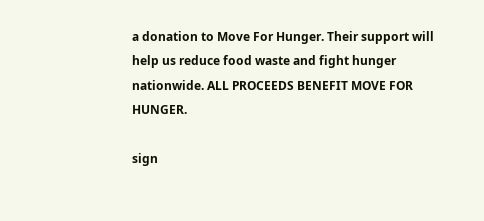a donation to Move For Hunger. Their support will help us reduce food waste and fight hunger nationwide. ALL PROCEEDS BENEFIT MOVE FOR HUNGER.

sign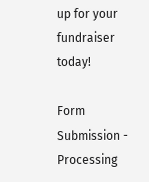up for your fundraiser today!

Form Submission - Processing